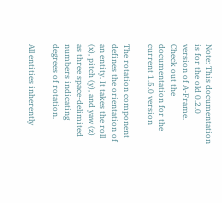Note: This documentation is for the old 0.2.0 version of A-Frame. Check out the documentation for the current 1.5.0 version

The rotation component defines the orientation of an entity. It takes the roll (x), pitch (y), and yaw (z) as three space-delimited numbers indicating degrees of rotation.

All entities inherently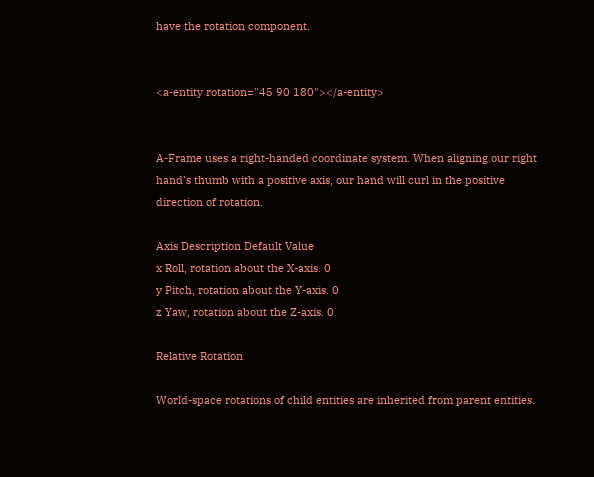have the rotation component.


<a-entity rotation="45 90 180"></a-entity>


A-Frame uses a right-handed coordinate system. When aligning our right hand’s thumb with a positive axis, our hand will curl in the positive direction of rotation.

Axis Description Default Value
x Roll, rotation about the X-axis. 0
y Pitch, rotation about the Y-axis. 0
z Yaw, rotation about the Z-axis. 0

Relative Rotation

World-space rotations of child entities are inherited from parent entities.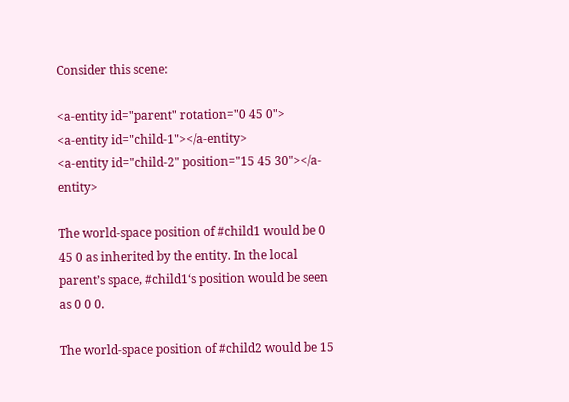Consider this scene:

<a-entity id="parent" rotation="0 45 0">
<a-entity id="child-1"></a-entity>
<a-entity id="child-2" position="15 45 30"></a-entity>

The world-space position of #child1 would be 0 45 0 as inherited by the entity. In the local parent’s space, #child1‘s position would be seen as 0 0 0.

The world-space position of #child2 would be 15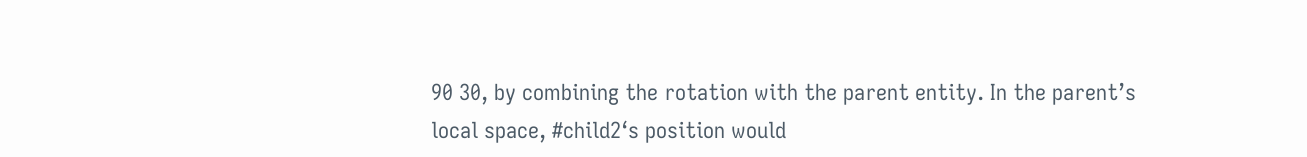90 30, by combining the rotation with the parent entity. In the parent’s local space, #child2‘s position would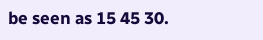be seen as 15 45 30.